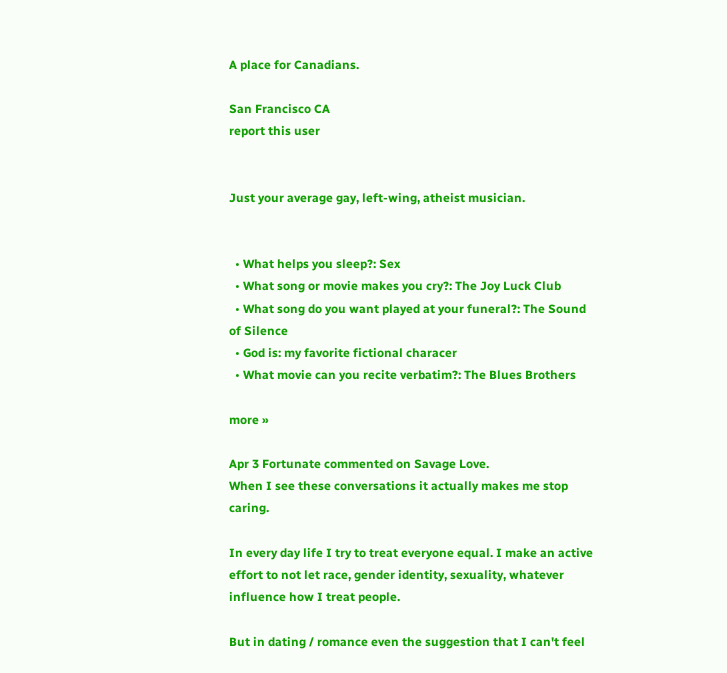A place for Canadians.

San Francisco CA
report this user


Just your average gay, left-wing, atheist musician.


  • What helps you sleep?: Sex
  • What song or movie makes you cry?: The Joy Luck Club
  • What song do you want played at your funeral?: The Sound of Silence
  • God is: my favorite fictional characer
  • What movie can you recite verbatim?: The Blues Brothers

more »

Apr 3 Fortunate commented on Savage Love.
When I see these conversations it actually makes me stop caring.

In every day life I try to treat everyone equal. I make an active effort to not let race, gender identity, sexuality, whatever influence how I treat people.

But in dating / romance even the suggestion that I can't feel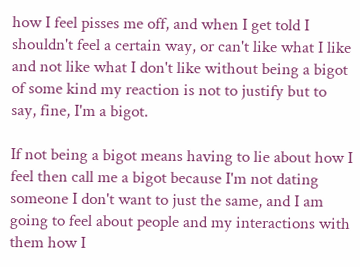how I feel pisses me off, and when I get told I shouldn't feel a certain way, or can't like what I like and not like what I don't like without being a bigot of some kind my reaction is not to justify but to say, fine, I'm a bigot.

If not being a bigot means having to lie about how I feel then call me a bigot because I'm not dating someone I don't want to just the same, and I am going to feel about people and my interactions with them how I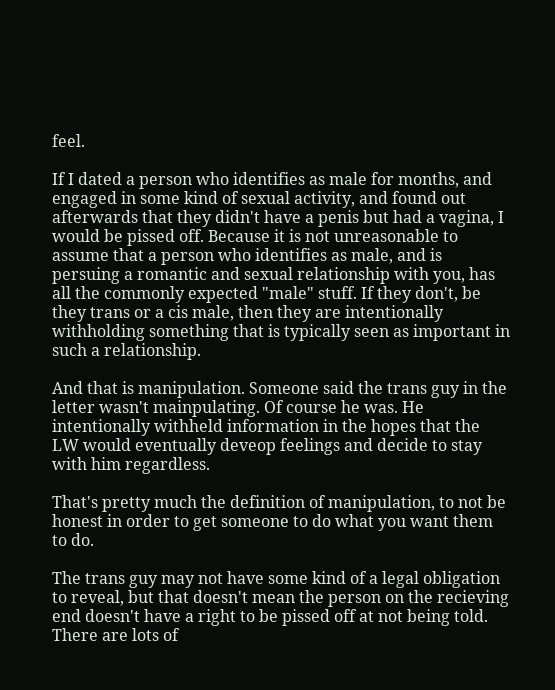feel.

If I dated a person who identifies as male for months, and engaged in some kind of sexual activity, and found out afterwards that they didn't have a penis but had a vagina, I would be pissed off. Because it is not unreasonable to assume that a person who identifies as male, and is persuing a romantic and sexual relationship with you, has all the commonly expected "male" stuff. If they don't, be they trans or a cis male, then they are intentionally withholding something that is typically seen as important in such a relationship.

And that is manipulation. Someone said the trans guy in the letter wasn't mainpulating. Of course he was. He intentionally withheld information in the hopes that the LW would eventually deveop feelings and decide to stay with him regardless.

That's pretty much the definition of manipulation, to not be honest in order to get someone to do what you want them to do.

The trans guy may not have some kind of a legal obligation to reveal, but that doesn't mean the person on the recieving end doesn't have a right to be pissed off at not being told. There are lots of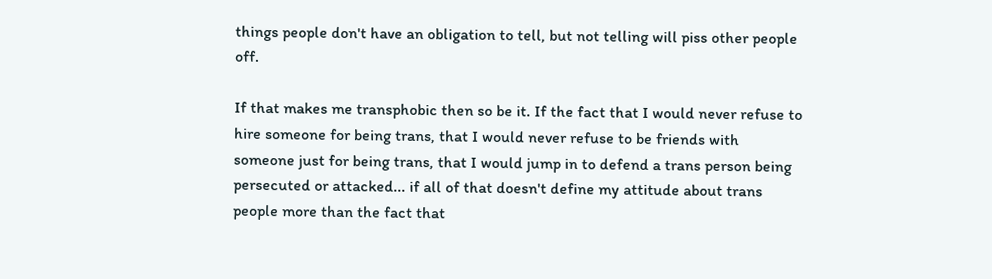things people don't have an obligation to tell, but not telling will piss other people off.

If that makes me transphobic then so be it. If the fact that I would never refuse to hire someone for being trans, that I would never refuse to be friends with someone just for being trans, that I would jump in to defend a trans person being persecuted or attacked... if all of that doesn't define my attitude about trans people more than the fact that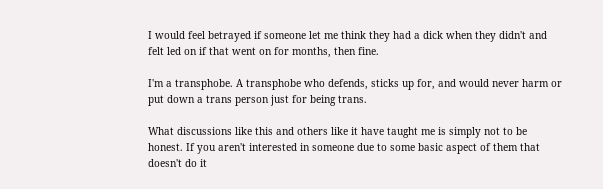I would feel betrayed if someone let me think they had a dick when they didn't and felt led on if that went on for months, then fine.

I'm a transphobe. A transphobe who defends, sticks up for, and would never harm or put down a trans person just for being trans.

What discussions like this and others like it have taught me is simply not to be honest. If you aren't interested in someone due to some basic aspect of them that doesn't do it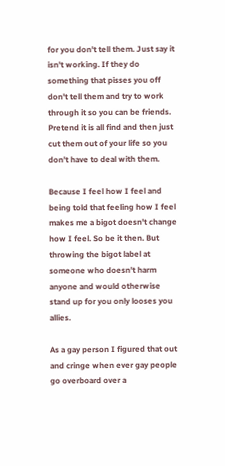for you don't tell them. Just say it isn't working. If they do something that pisses you off don't tell them and try to work through it so you can be friends. Pretend it is all find and then just cut them out of your life so you don't have to deal with them.

Because I feel how I feel and being told that feeling how I feel makes me a bigot doesn't change how I feel. So be it then. But throwing the bigot label at someone who doesn't harm anyone and would otherwise stand up for you only looses you allies.

As a gay person I figured that out and cringe when ever gay people go overboard over a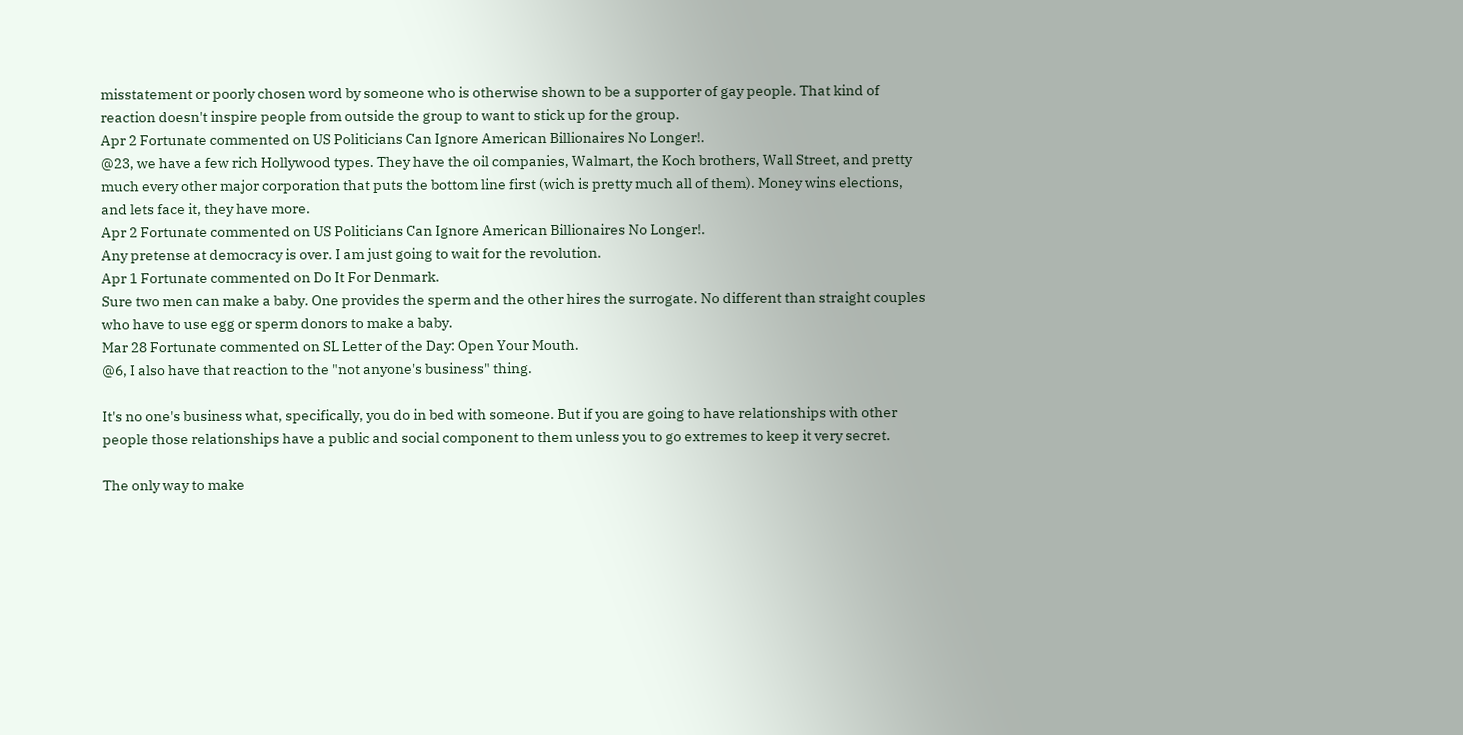misstatement or poorly chosen word by someone who is otherwise shown to be a supporter of gay people. That kind of reaction doesn't inspire people from outside the group to want to stick up for the group.
Apr 2 Fortunate commented on US Politicians Can Ignore American Billionaires No Longer!.
@23, we have a few rich Hollywood types. They have the oil companies, Walmart, the Koch brothers, Wall Street, and pretty much every other major corporation that puts the bottom line first (wich is pretty much all of them). Money wins elections, and lets face it, they have more.
Apr 2 Fortunate commented on US Politicians Can Ignore American Billionaires No Longer!.
Any pretense at democracy is over. I am just going to wait for the revolution.
Apr 1 Fortunate commented on Do It For Denmark.
Sure two men can make a baby. One provides the sperm and the other hires the surrogate. No different than straight couples who have to use egg or sperm donors to make a baby.
Mar 28 Fortunate commented on SL Letter of the Day: Open Your Mouth.
@6, I also have that reaction to the "not anyone's business" thing.

It's no one's business what, specifically, you do in bed with someone. But if you are going to have relationships with other people those relationships have a public and social component to them unless you to go extremes to keep it very secret.

The only way to make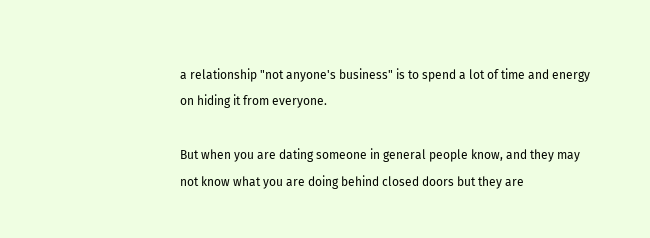a relationship "not anyone's business" is to spend a lot of time and energy on hiding it from everyone.

But when you are dating someone in general people know, and they may not know what you are doing behind closed doors but they are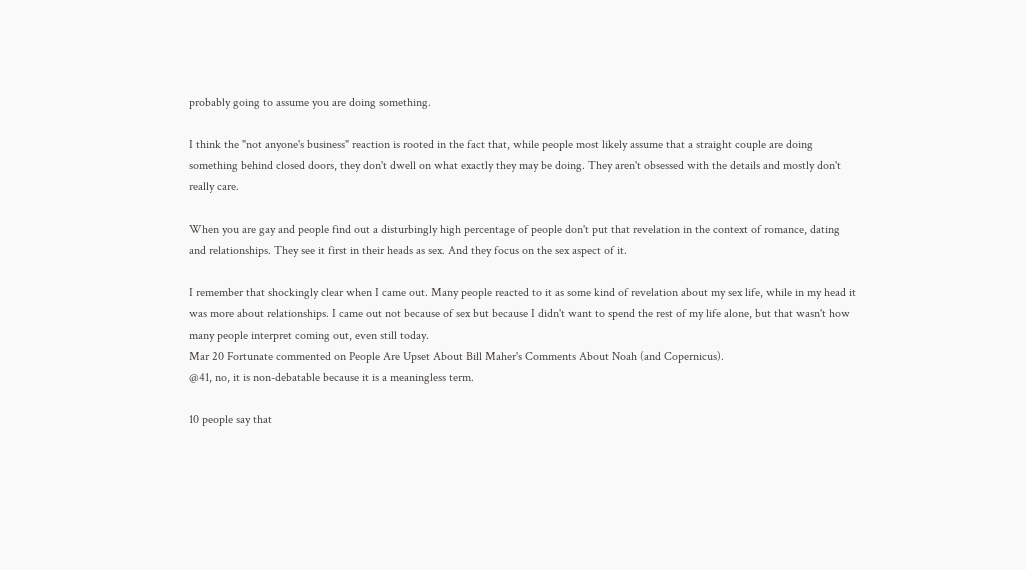probably going to assume you are doing something.

I think the "not anyone's business" reaction is rooted in the fact that, while people most likely assume that a straight couple are doing something behind closed doors, they don't dwell on what exactly they may be doing. They aren't obsessed with the details and mostly don't really care.

When you are gay and people find out a disturbingly high percentage of people don't put that revelation in the context of romance, dating and relationships. They see it first in their heads as sex. And they focus on the sex aspect of it.

I remember that shockingly clear when I came out. Many people reacted to it as some kind of revelation about my sex life, while in my head it was more about relationships. I came out not because of sex but because I didn't want to spend the rest of my life alone, but that wasn't how many people interpret coming out, even still today.
Mar 20 Fortunate commented on People Are Upset About Bill Maher's Comments About Noah (and Copernicus).
@41, no, it is non-debatable because it is a meaningless term.

10 people say that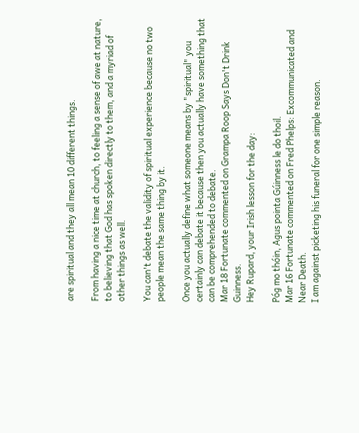are spiritual and they all mean 10 different things.

From having a nice time at church, to feeling a sense of awe at nature, to believing that God has spoken directly to them, and a myriad of other things as well.

You can't debate the validity of spiritual experience because no two people mean the same thing by it.

Once you actually define what someone means by "spiritual" you certainly can debate it because then you actually have something that can be comprehended to debate.
Mar 18 Fortunate commented on Grampa Roop Says Don't Drink Guinness.
Hey Rupard, your Irish lesson for the day:

Póg mo thóin, Agus pointa Gúinness le do thoil.
Mar 16 Fortunate commented on Fred Phelps: Excommunicated and Near Death.
I am against picketing his funeral for one simple reason.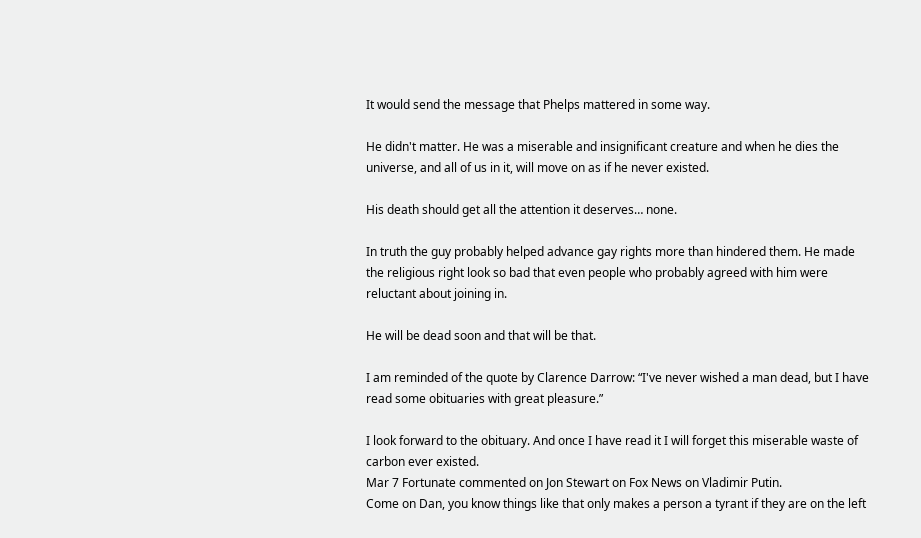It would send the message that Phelps mattered in some way.

He didn't matter. He was a miserable and insignificant creature and when he dies the universe, and all of us in it, will move on as if he never existed.

His death should get all the attention it deserves… none.

In truth the guy probably helped advance gay rights more than hindered them. He made the religious right look so bad that even people who probably agreed with him were reluctant about joining in.

He will be dead soon and that will be that.

I am reminded of the quote by Clarence Darrow: “I've never wished a man dead, but I have read some obituaries with great pleasure.”

I look forward to the obituary. And once I have read it I will forget this miserable waste of carbon ever existed.
Mar 7 Fortunate commented on Jon Stewart on Fox News on Vladimir Putin.
Come on Dan, you know things like that only makes a person a tyrant if they are on the left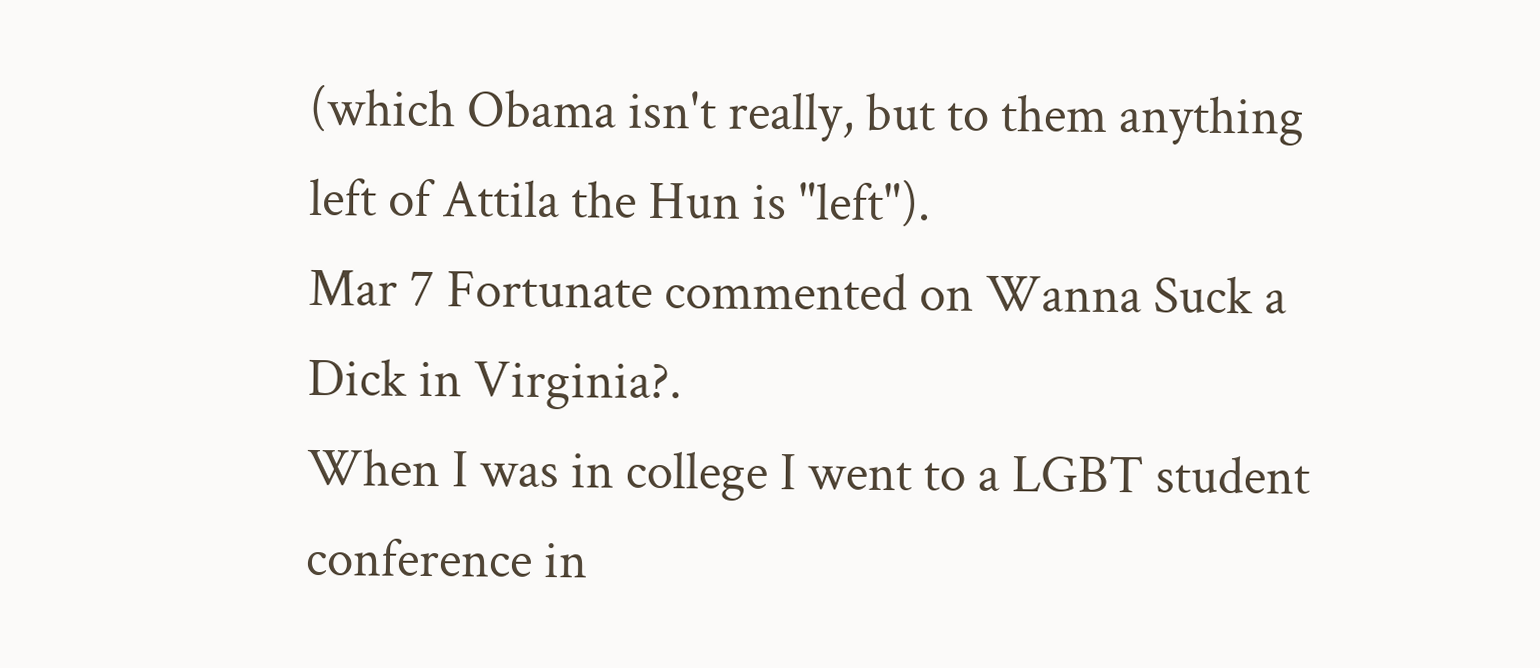(which Obama isn't really, but to them anything left of Attila the Hun is "left").
Mar 7 Fortunate commented on Wanna Suck a Dick in Virginia?.
When I was in college I went to a LGBT student conference in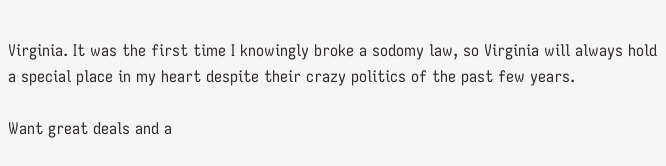Virginia. It was the first time I knowingly broke a sodomy law, so Virginia will always hold a special place in my heart despite their crazy politics of the past few years.

Want great deals and a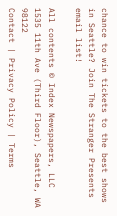chance to win tickets to the best shows in Seattle? Join The Stranger Presents email list!

All contents © Index Newspapers, LLC
1535 11th Ave (Third Floor), Seattle, WA 98122
Contact | Privacy Policy | Terms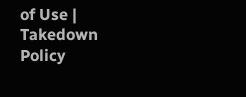of Use | Takedown Policy